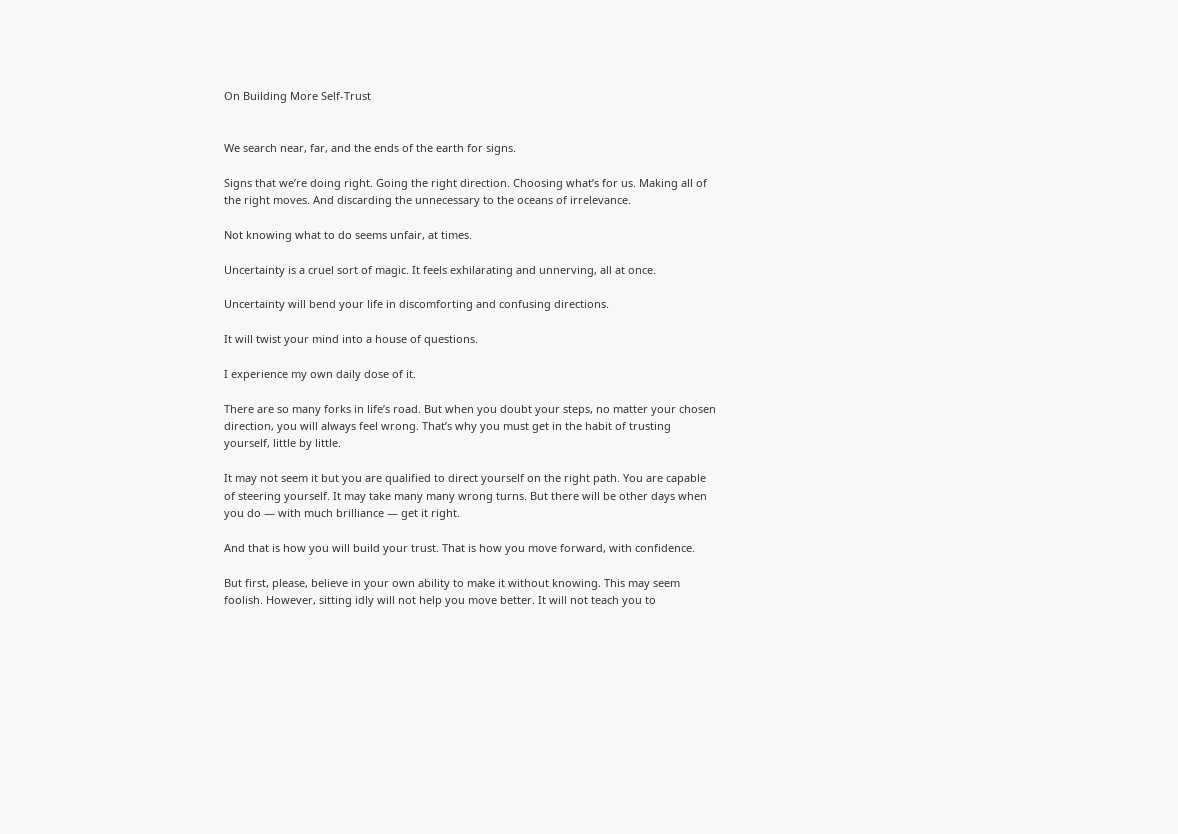On Building More Self-Trust


We search near, far, and the ends of the earth for signs.

Signs that we’re doing right. Going the right direction. Choosing what’s for us. Making all of the right moves. And discarding the unnecessary to the oceans of irrelevance.

Not knowing what to do seems unfair, at times.

Uncertainty is a cruel sort of magic. It feels exhilarating and unnerving, all at once.

Uncertainty will bend your life in discomforting and confusing directions.

It will twist your mind into a house of questions.

I experience my own daily dose of it.

There are so many forks in life’s road. But when you doubt your steps, no matter your chosen direction, you will always feel wrong. That’s why you must get in the habit of trusting yourself, little by little.

It may not seem it but you are qualified to direct yourself on the right path. You are capable of steering yourself. It may take many many wrong turns. But there will be other days when you do — with much brilliance — get it right.

And that is how you will build your trust. That is how you move forward, with confidence.

But first, please, believe in your own ability to make it without knowing. This may seem foolish. However, sitting idly will not help you move better. It will not teach you to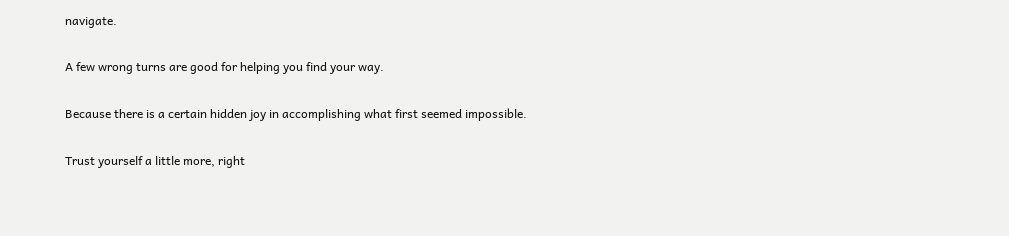navigate.

A few wrong turns are good for helping you find your way.

Because there is a certain hidden joy in accomplishing what first seemed impossible.

Trust yourself a little more, right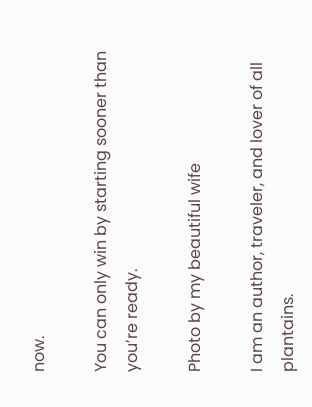now.

You can only win by starting sooner than you’re ready.

Photo by my beautiful wife

I am an author, traveler, and lover of all plantains.